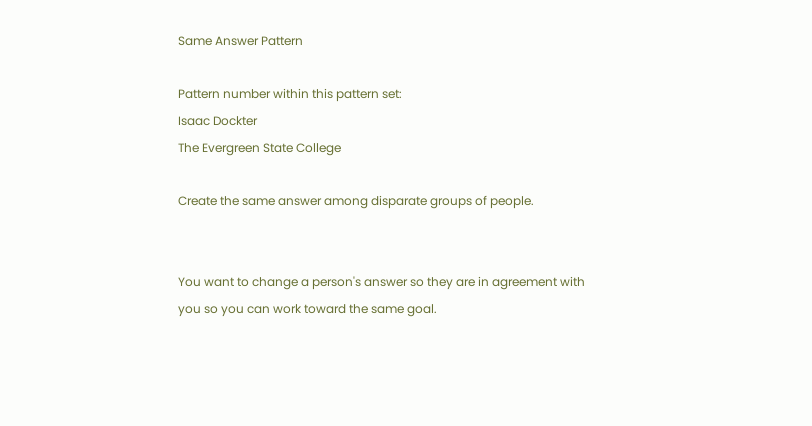Same Answer Pattern

Pattern number within this pattern set:
Isaac Dockter
The Evergreen State College

Create the same answer among disparate groups of people.


You want to change a person's answer so they are in agreement with you so you can work toward the same goal.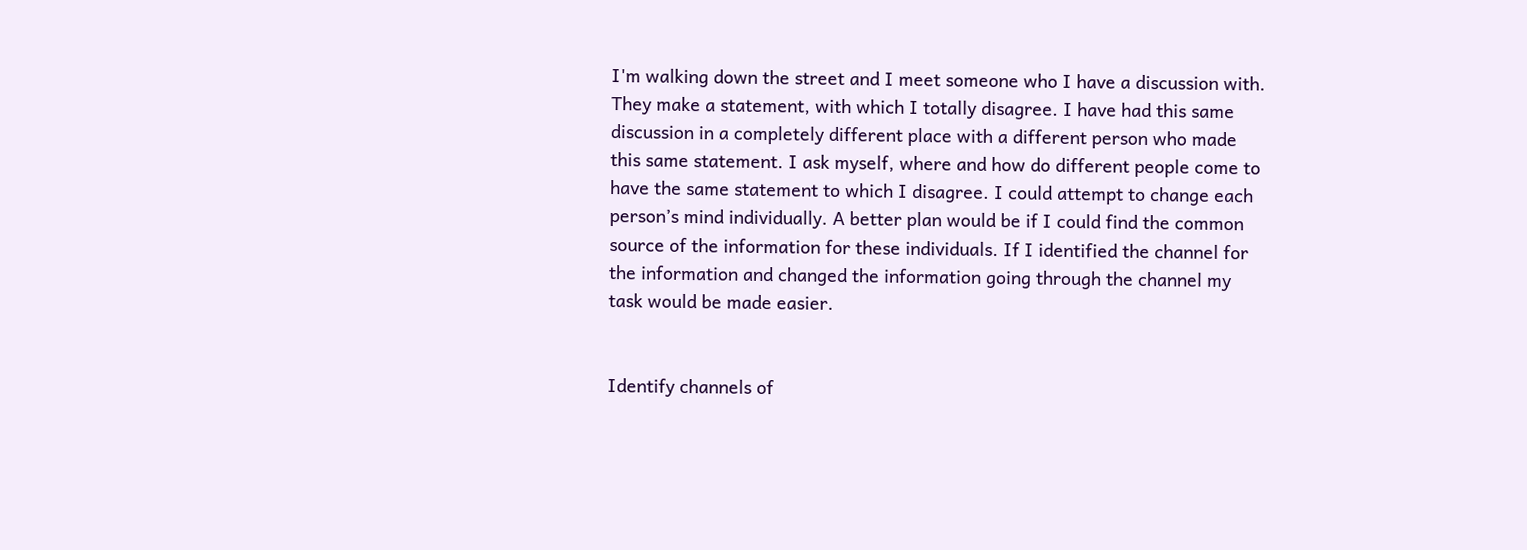I'm walking down the street and I meet someone who I have a discussion with. They make a statement, with which I totally disagree. I have had this same discussion in a completely different place with a different person who made this same statement. I ask myself, where and how do different people come to have the same statement to which I disagree. I could attempt to change each person’s mind individually. A better plan would be if I could find the common source of the information for these individuals. If I identified the channel for the information and changed the information going through the channel my task would be made easier.


Identify channels of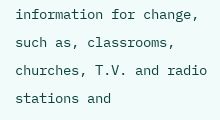information for change, such as, classrooms, churches, T.V. and radio stations and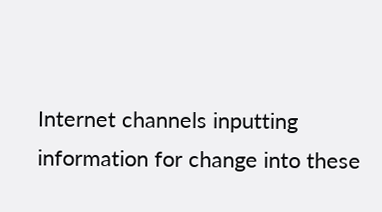Internet channels inputting information for change into these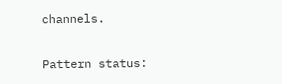channels.

Pattern status: